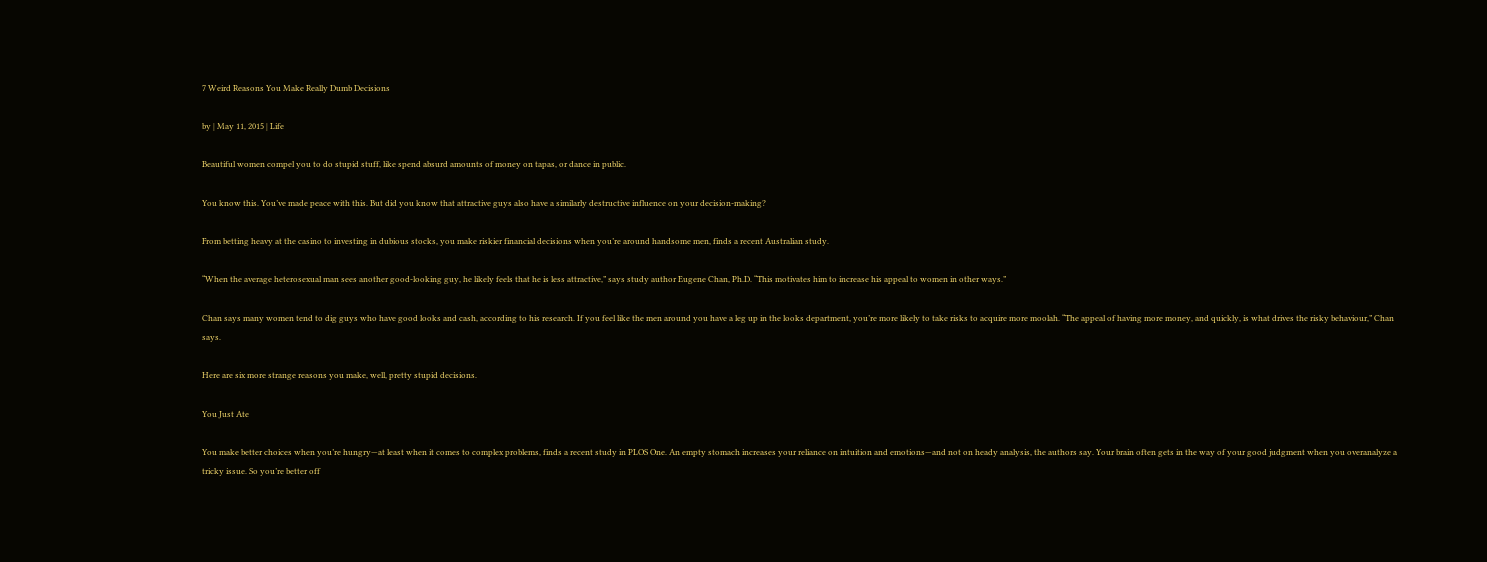7 Weird Reasons You Make Really Dumb Decisions

by | May 11, 2015 | Life

Beautiful women compel you to do stupid stuff, like spend absurd amounts of money on tapas, or dance in public.

You know this. You’ve made peace with this. But did you know that attractive guys also have a similarly destructive influence on your decision-making?

From betting heavy at the casino to investing in dubious stocks, you make riskier financial decisions when you’re around handsome men, finds a recent Australian study.

“When the average heterosexual man sees another good-looking guy, he likely feels that he is less attractive,” says study author Eugene Chan, Ph.D. “This motivates him to increase his appeal to women in other ways.”

Chan says many women tend to dig guys who have good looks and cash, according to his research. If you feel like the men around you have a leg up in the looks department, you’re more likely to take risks to acquire more moolah. “The appeal of having more money, and quickly, is what drives the risky behaviour,” Chan says.

Here are six more strange reasons you make, well, pretty stupid decisions.

You Just Ate

You make better choices when you’re hungry—at least when it comes to complex problems, finds a recent study in PLOS One. An empty stomach increases your reliance on intuition and emotions—and not on heady analysis, the authors say. Your brain often gets in the way of your good judgment when you overanalyze a tricky issue. So you’re better off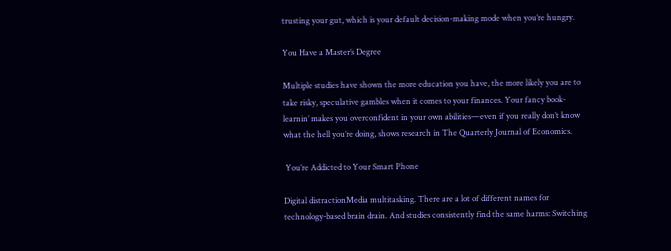trusting your gut, which is your default decision-making mode when you’re hungry.

You Have a Master’s Degree

Multiple studies have shown the more education you have, the more likely you are to take risky, speculative gambles when it comes to your finances. Your fancy book-learnin’ makes you overconfident in your own abilities—even if you really don’t know what the hell you’re doing, shows research in The Quarterly Journal of Economics.

 You’re Addicted to Your Smart Phone

Digital distractionMedia multitasking. There are a lot of different names for technology-based brain drain. And studies consistently find the same harms: Switching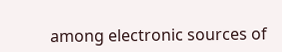among electronic sources of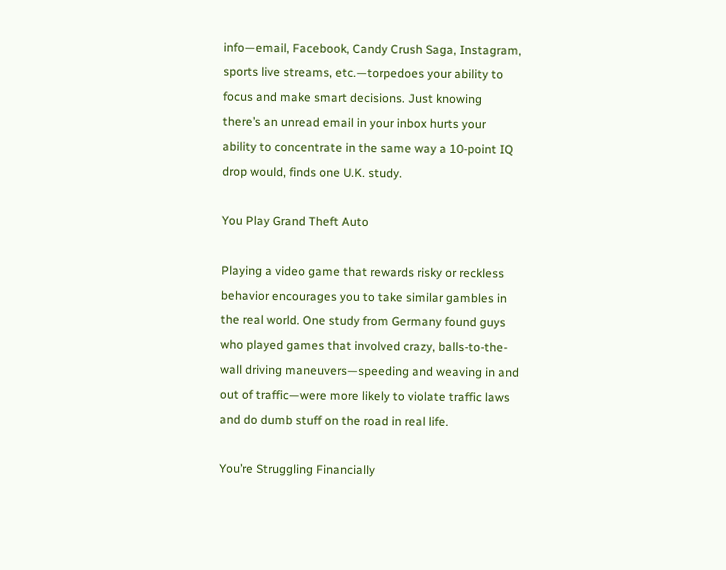info—email, Facebook, Candy Crush Saga, Instagram, sports live streams, etc.—torpedoes your ability to focus and make smart decisions. Just knowing there’s an unread email in your inbox hurts your ability to concentrate in the same way a 10-point IQ drop would, finds one U.K. study.

You Play Grand Theft Auto

Playing a video game that rewards risky or reckless behavior encourages you to take similar gambles in the real world. One study from Germany found guys who played games that involved crazy, balls-to-the-wall driving maneuvers—speeding and weaving in and out of traffic—were more likely to violate traffic laws and do dumb stuff on the road in real life.

You’re Struggling Financially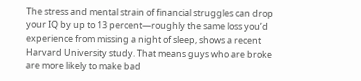The stress and mental strain of financial struggles can drop your IQ by up to 13 percent—roughly the same loss you’d experience from missing a night of sleep, shows a recent Harvard University study. That means guys who are broke are more likely to make bad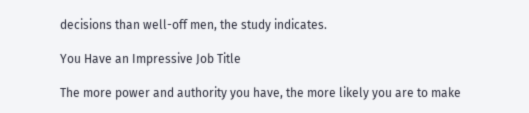decisions than well-off men, the study indicates.

You Have an Impressive Job Title

The more power and authority you have, the more likely you are to make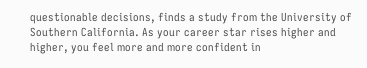questionable decisions, finds a study from the University of Southern California. As your career star rises higher and higher, you feel more and more confident in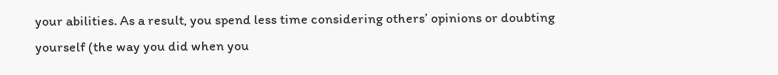your abilities. As a result, you spend less time considering others’ opinions or doubting yourself (the way you did when you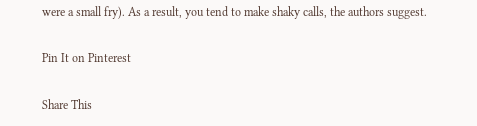were a small fry). As a result, you tend to make shaky calls, the authors suggest.

Pin It on Pinterest

Share This